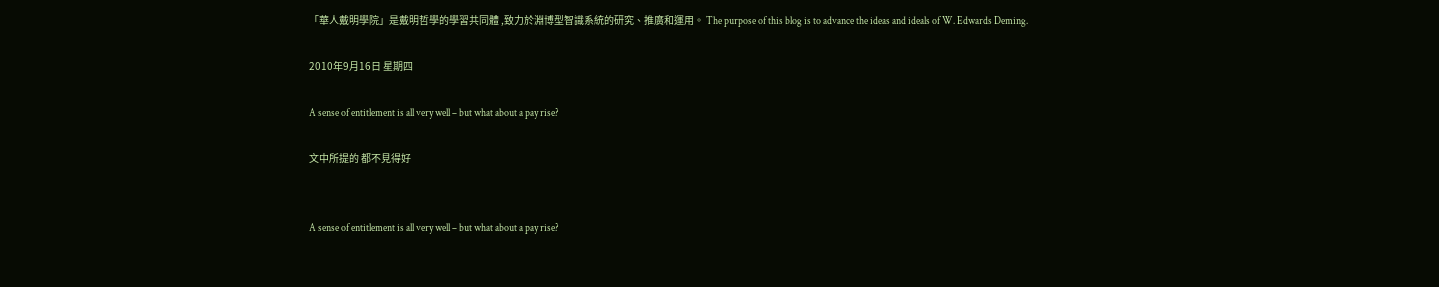「華人戴明學院」是戴明哲學的學習共同體 ,致力於淵博型智識系統的研究、推廣和運用。 The purpose of this blog is to advance the ideas and ideals of W. Edwards Deming.

2010年9月16日 星期四

A sense of entitlement is all very well – but what about a pay rise?

文中所提的 都不見得好


A sense of entitlement is all very well – but what about a pay rise?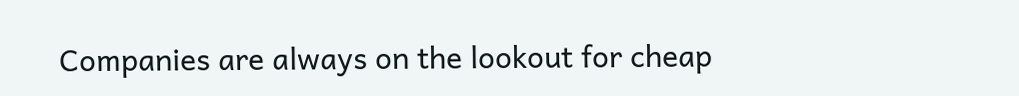Companies are always on the lookout for cheap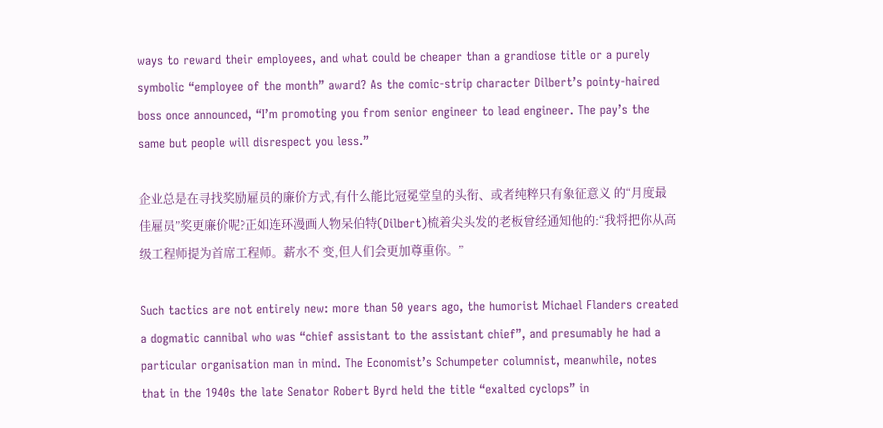ways to reward their employees, and what could be cheaper than a grandiose title or a purely symbolic “employee of the month” award? As the comic-strip character Dilbert’s pointy-haired boss once announced, “I’m promoting you from senior engineer to lead engineer. The pay’s the same but people will disrespect you less.”

企业总是在寻找奖励雇员的廉价方式,有什么能比冠冕堂皇的头衔、或者纯粹只有象征意义 的“月度最佳雇员”奖更廉价呢?正如连环漫画人物呆伯特(Dilbert)梳着尖头发的老板曾经通知他的:“我将把你从高级工程师提为首席工程师。薪水不 变,但人们会更加尊重你。”

Such tactics are not entirely new: more than 50 years ago, the humorist Michael Flanders created a dogmatic cannibal who was “chief assistant to the assistant chief”, and presumably he had a particular organisation man in mind. The Economist’s Schumpeter columnist, meanwhile, notes that in the 1940s the late Senator Robert Byrd held the title “exalted cyclops” in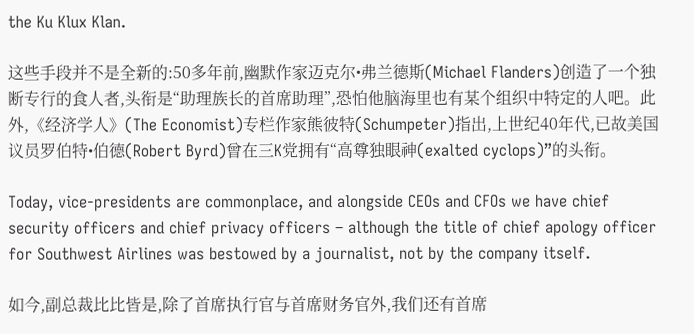the Ku Klux Klan.

这些手段并不是全新的:50多年前,幽默作家迈克尔•弗兰德斯(Michael Flanders)创造了一个独断专行的食人者,头衔是“助理族长的首席助理”,恐怕他脑海里也有某个组织中特定的人吧。此外,《经济学人》(The Economist)专栏作家熊彼特(Schumpeter)指出,上世纪40年代,已故美国议员罗伯特•伯德(Robert Byrd)曾在三K党拥有“高尊独眼神(exalted cyclops)”的头衔。

Today, vice-presidents are commonplace, and alongside CEOs and CFOs we have chief security officers and chief privacy officers – although the title of chief apology officer for Southwest Airlines was bestowed by a journalist, not by the company itself.

如今,副总裁比比皆是,除了首席执行官与首席财务官外,我们还有首席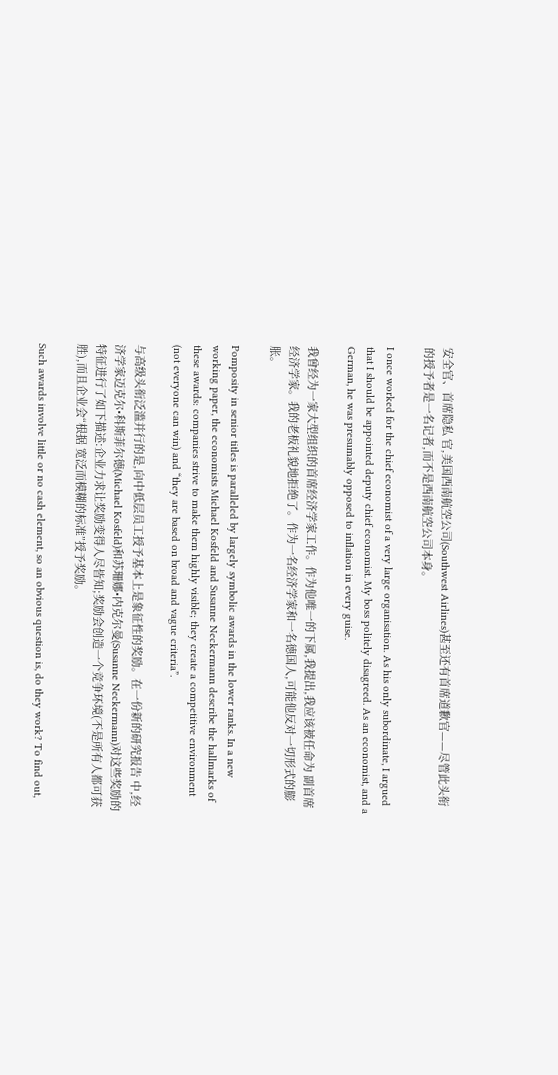安全官、首席隐私 官,美国西南航空公司(Southwest Airlines)甚至还有首席道歉官——尽管此头衔的授予者是一名记者,而不是西南航空公司本身。

I once worked for the chief economist of a very large organisation. As his only subordinate, I argued that I should be appointed deputy chief economist. My boss politely disagreed. As an economist, and a German, he was presumably opposed to inflation in every guise.

我曾经为一家大型组织的首席经济学家工作。作为他唯一的下属,我提出,我应该被任命为 副首席经济学家。我的老板礼貌地拒绝了。作为一名经济学家和一名德国人,可能他反对一切形式的膨胀。

Pomposity in senior titles is paralleled by largely symbolic awards in the lower ranks. In a new working paper, the economists Michael Kosfeld and Susanne Neckermann describe the hallmarks of these awards: companies strive to make them highly visible; they create a competitive environment (not everyone can win) and “they are based on broad and vague criteria”.

与高级头衔泛滥并行的是,向中低层员工授予基本上是象征性的奖励。在一份新的研究报告 中,经济学家迈克尔•科斯菲尔德(Michael Kosfeld)和苏珊娜•内克尔曼(Susanne Neckermann)对这些奖励的特征进行了如下描述:企业力求让奖励变得人尽皆知;奖励会创造一个竞争环境(不是所有人都可获胜),而且企业会“根据 宽泛而模糊的标准”授予奖励。

Such awards involve little or no cash element, so an obvious question is, do they work? To find out,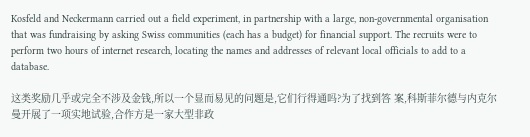Kosfeld and Neckermann carried out a field experiment, in partnership with a large, non-governmental organisation that was fundraising by asking Swiss communities (each has a budget) for financial support. The recruits were to perform two hours of internet research, locating the names and addresses of relevant local officials to add to a database.

这类奖励几乎或完全不涉及金钱,所以一个显而易见的问题是,它们行得通吗?为了找到答 案,科斯菲尔德与内克尔曼开展了一项实地试验,合作方是一家大型非政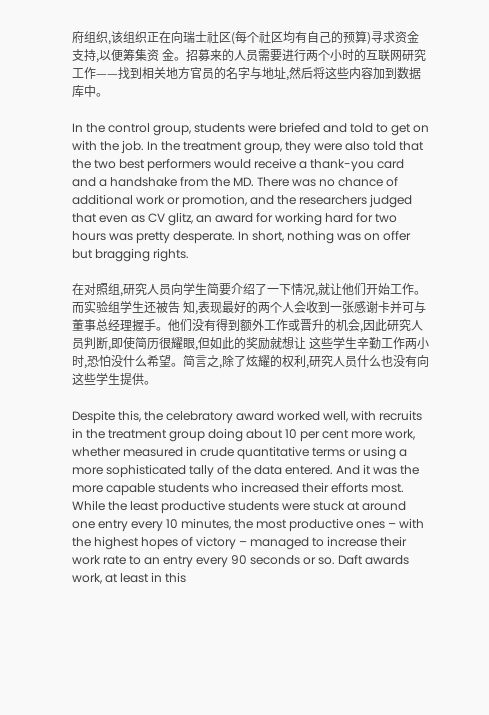府组织,该组织正在向瑞士社区(每个社区均有自己的预算)寻求资金支持,以便筹集资 金。招募来的人员需要进行两个小时的互联网研究工作——找到相关地方官员的名字与地址,然后将这些内容加到数据库中。

In the control group, students were briefed and told to get on with the job. In the treatment group, they were also told that the two best performers would receive a thank-you card and a handshake from the MD. There was no chance of additional work or promotion, and the researchers judged that even as CV glitz, an award for working hard for two hours was pretty desperate. In short, nothing was on offer but bragging rights.

在对照组,研究人员向学生简要介绍了一下情况,就让他们开始工作。而实验组学生还被告 知,表现最好的两个人会收到一张感谢卡并可与董事总经理握手。他们没有得到额外工作或晋升的机会,因此研究人员判断,即使简历很耀眼,但如此的奖励就想让 这些学生辛勤工作两小时,恐怕没什么希望。简言之,除了炫耀的权利,研究人员什么也没有向这些学生提供。

Despite this, the celebratory award worked well, with recruits in the treatment group doing about 10 per cent more work, whether measured in crude quantitative terms or using a more sophisticated tally of the data entered. And it was the more capable students who increased their efforts most. While the least productive students were stuck at around one entry every 10 minutes, the most productive ones – with the highest hopes of victory – managed to increase their work rate to an entry every 90 seconds or so. Daft awards work, at least in this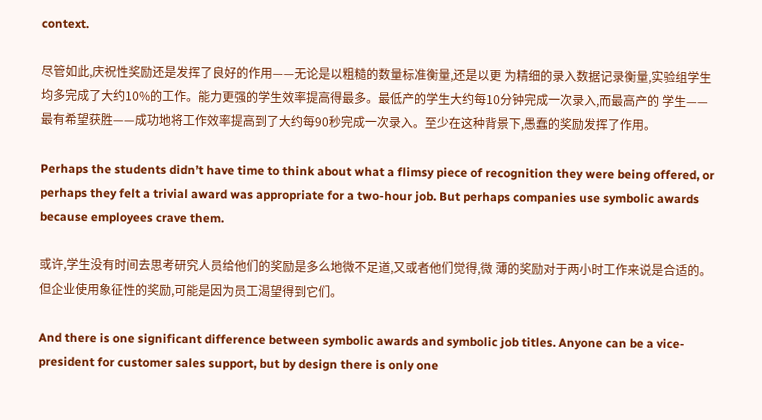context.

尽管如此,庆祝性奖励还是发挥了良好的作用——无论是以粗糙的数量标准衡量,还是以更 为精细的录入数据记录衡量,实验组学生均多完成了大约10%的工作。能力更强的学生效率提高得最多。最低产的学生大约每10分钟完成一次录入,而最高产的 学生——最有希望获胜——成功地将工作效率提高到了大约每90秒完成一次录入。至少在这种背景下,愚蠢的奖励发挥了作用。

Perhaps the students didn’t have time to think about what a flimsy piece of recognition they were being offered, or perhaps they felt a trivial award was appropriate for a two-hour job. But perhaps companies use symbolic awards because employees crave them.

或许,学生没有时间去思考研究人员给他们的奖励是多么地微不足道,又或者他们觉得,微 薄的奖励对于两小时工作来说是合适的。但企业使用象征性的奖励,可能是因为员工渴望得到它们。

And there is one significant difference between symbolic awards and symbolic job titles. Anyone can be a vice-president for customer sales support, but by design there is only one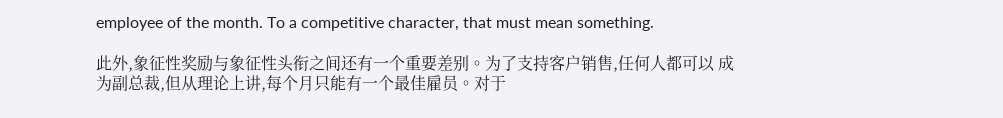employee of the month. To a competitive character, that must mean something.

此外,象征性奖励与象征性头衔之间还有一个重要差别。为了支持客户销售,任何人都可以 成为副总裁,但从理论上讲,每个月只能有一个最佳雇员。对于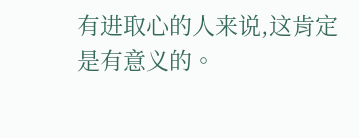有进取心的人来说,这肯定是有意义的。